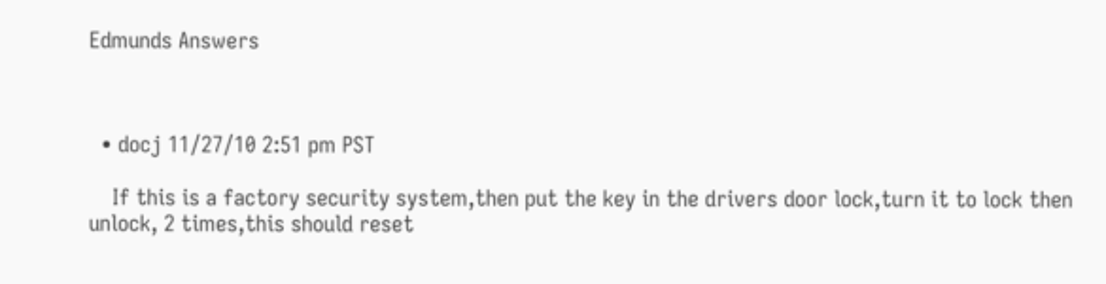Edmunds Answers



  • docj 11/27/10 2:51 pm PST

    If this is a factory security system,then put the key in the drivers door lock,turn it to lock then unlock, 2 times,this should reset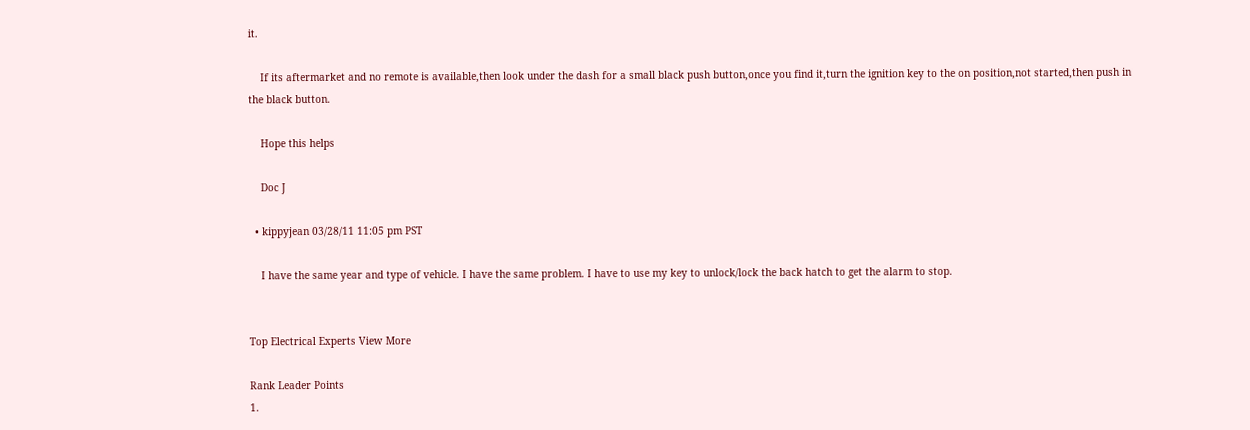it.

    If its aftermarket and no remote is available,then look under the dash for a small black push button,once you find it,turn the ignition key to the on position,not started,then push in the black button.

    Hope this helps

    Doc J

  • kippyjean 03/28/11 11:05 pm PST

    I have the same year and type of vehicle. I have the same problem. I have to use my key to unlock/lock the back hatch to get the alarm to stop.


Top Electrical Experts View More

Rank Leader Points
1.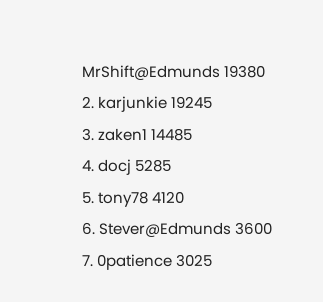MrShift@Edmunds 19380
2. karjunkie 19245
3. zaken1 14485
4. docj 5285
5. tony78 4120
6. Stever@Edmunds 3600
7. 0patience 3025